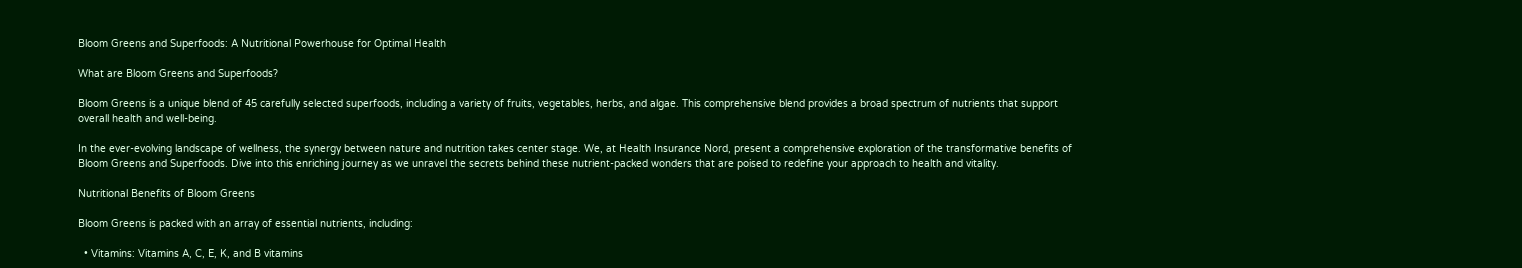Bloom Greens and Superfoods: A Nutritional Powerhouse for Optimal Health

What are Bloom Greens and Superfoods?

Bloom Greens is a unique blend of 45 carefully selected superfoods, including a variety of fruits, vegetables, herbs, and algae. This comprehensive blend provides a broad spectrum of nutrients that support overall health and well-being.

In the ever-evolving landscape of wellness, the synergy between nature and nutrition takes center stage. We, at Health Insurance Nord, present a comprehensive exploration of the transformative benefits of Bloom Greens and Superfoods. Dive into this enriching journey as we unravel the secrets behind these nutrient-packed wonders that are poised to redefine your approach to health and vitality.

Nutritional Benefits of Bloom Greens

Bloom Greens is packed with an array of essential nutrients, including:

  • Vitamins: Vitamins A, C, E, K, and B vitamins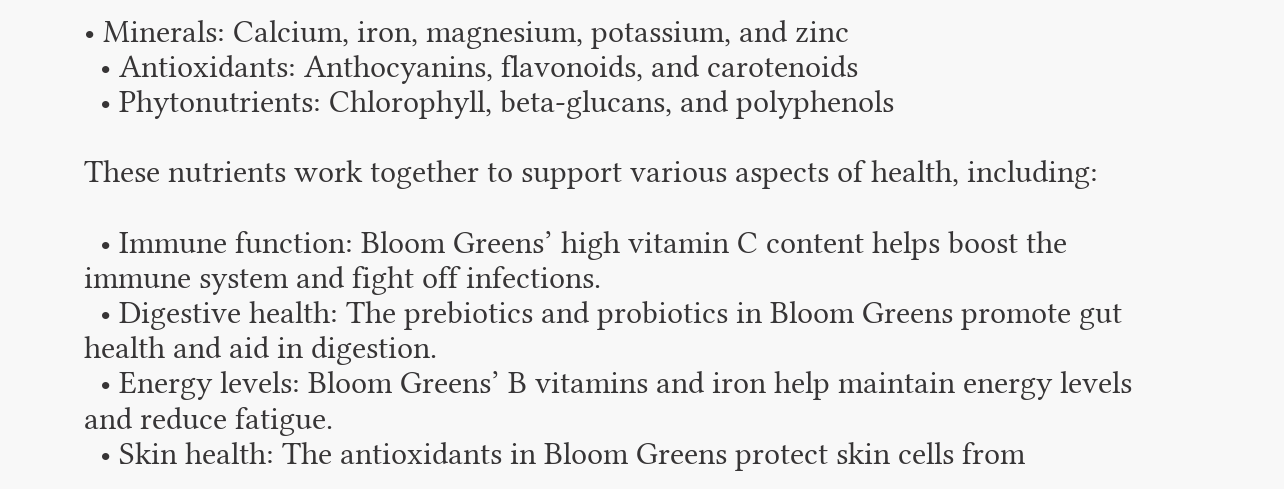• Minerals: Calcium, iron, magnesium, potassium, and zinc
  • Antioxidants: Anthocyanins, flavonoids, and carotenoids
  • Phytonutrients: Chlorophyll, beta-glucans, and polyphenols

These nutrients work together to support various aspects of health, including:

  • Immune function: Bloom Greens’ high vitamin C content helps boost the immune system and fight off infections.
  • Digestive health: The prebiotics and probiotics in Bloom Greens promote gut health and aid in digestion.
  • Energy levels: Bloom Greens’ B vitamins and iron help maintain energy levels and reduce fatigue.
  • Skin health: The antioxidants in Bloom Greens protect skin cells from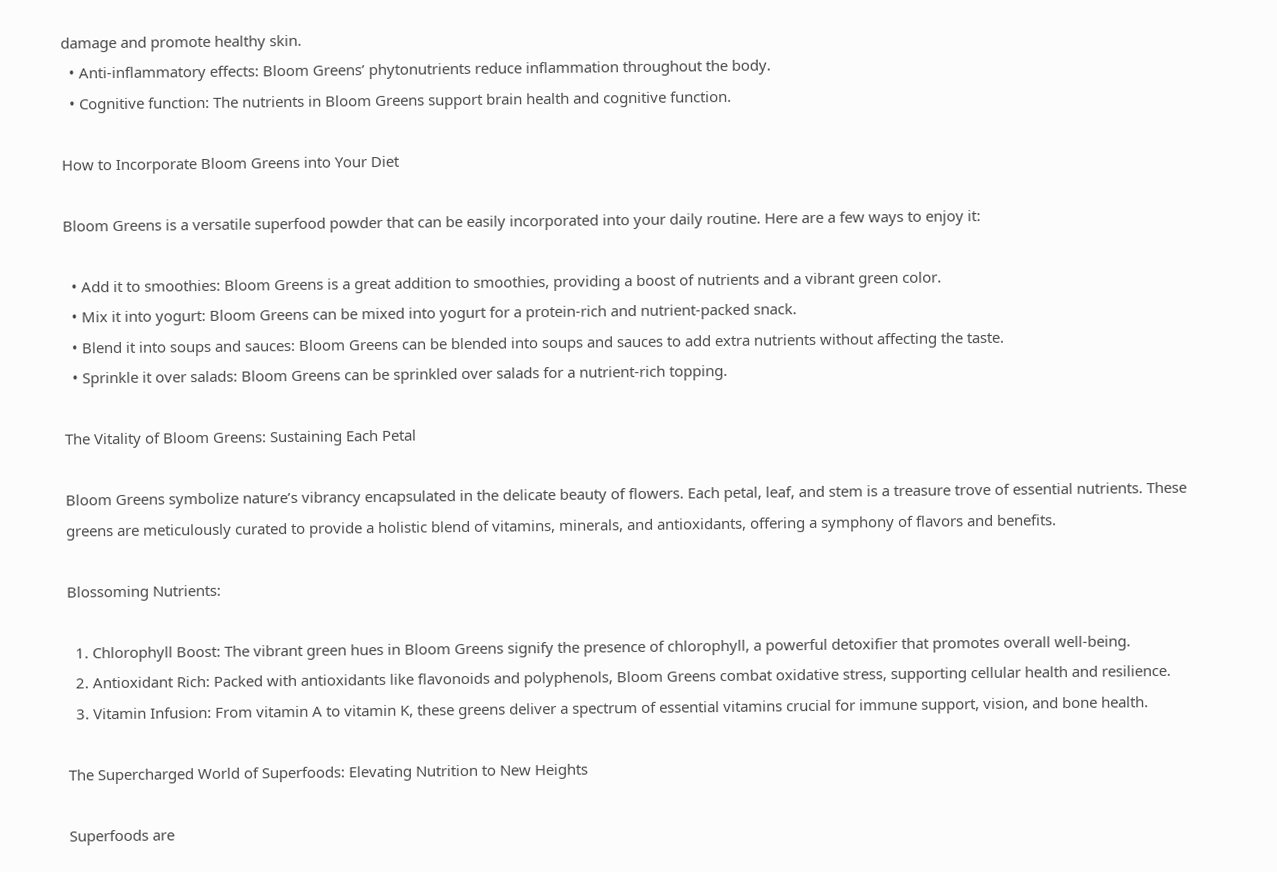damage and promote healthy skin.
  • Anti-inflammatory effects: Bloom Greens’ phytonutrients reduce inflammation throughout the body.
  • Cognitive function: The nutrients in Bloom Greens support brain health and cognitive function.

How to Incorporate Bloom Greens into Your Diet

Bloom Greens is a versatile superfood powder that can be easily incorporated into your daily routine. Here are a few ways to enjoy it:

  • Add it to smoothies: Bloom Greens is a great addition to smoothies, providing a boost of nutrients and a vibrant green color.
  • Mix it into yogurt: Bloom Greens can be mixed into yogurt for a protein-rich and nutrient-packed snack.
  • Blend it into soups and sauces: Bloom Greens can be blended into soups and sauces to add extra nutrients without affecting the taste.
  • Sprinkle it over salads: Bloom Greens can be sprinkled over salads for a nutrient-rich topping.

The Vitality of Bloom Greens: Sustaining Each Petal

Bloom Greens symbolize nature’s vibrancy encapsulated in the delicate beauty of flowers. Each petal, leaf, and stem is a treasure trove of essential nutrients. These greens are meticulously curated to provide a holistic blend of vitamins, minerals, and antioxidants, offering a symphony of flavors and benefits.

Blossoming Nutrients:

  1. Chlorophyll Boost: The vibrant green hues in Bloom Greens signify the presence of chlorophyll, a powerful detoxifier that promotes overall well-being.
  2. Antioxidant Rich: Packed with antioxidants like flavonoids and polyphenols, Bloom Greens combat oxidative stress, supporting cellular health and resilience.
  3. Vitamin Infusion: From vitamin A to vitamin K, these greens deliver a spectrum of essential vitamins crucial for immune support, vision, and bone health.

The Supercharged World of Superfoods: Elevating Nutrition to New Heights

Superfoods are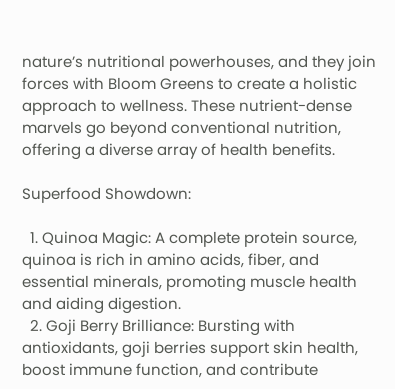nature’s nutritional powerhouses, and they join forces with Bloom Greens to create a holistic approach to wellness. These nutrient-dense marvels go beyond conventional nutrition, offering a diverse array of health benefits.

Superfood Showdown:

  1. Quinoa Magic: A complete protein source, quinoa is rich in amino acids, fiber, and essential minerals, promoting muscle health and aiding digestion.
  2. Goji Berry Brilliance: Bursting with antioxidants, goji berries support skin health, boost immune function, and contribute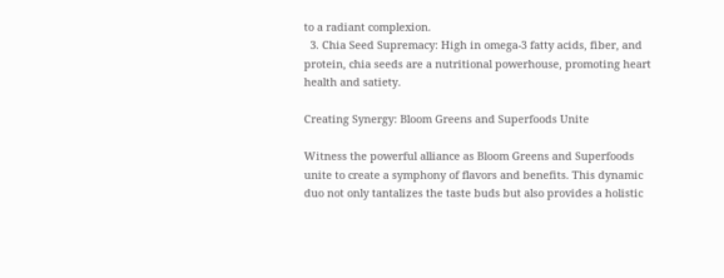to a radiant complexion.
  3. Chia Seed Supremacy: High in omega-3 fatty acids, fiber, and protein, chia seeds are a nutritional powerhouse, promoting heart health and satiety.

Creating Synergy: Bloom Greens and Superfoods Unite

Witness the powerful alliance as Bloom Greens and Superfoods unite to create a symphony of flavors and benefits. This dynamic duo not only tantalizes the taste buds but also provides a holistic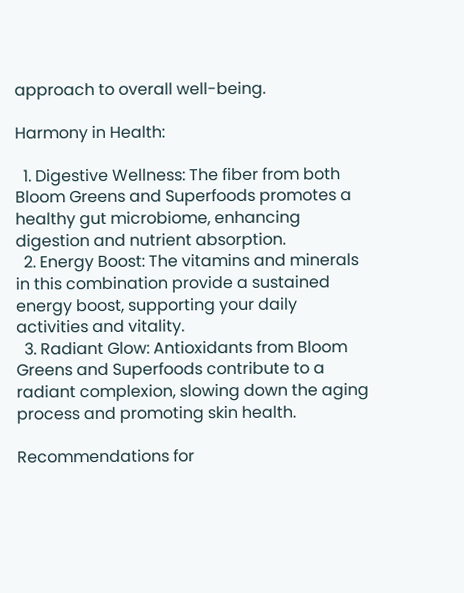approach to overall well-being.

Harmony in Health:

  1. Digestive Wellness: The fiber from both Bloom Greens and Superfoods promotes a healthy gut microbiome, enhancing digestion and nutrient absorption.
  2. Energy Boost: The vitamins and minerals in this combination provide a sustained energy boost, supporting your daily activities and vitality.
  3. Radiant Glow: Antioxidants from Bloom Greens and Superfoods contribute to a radiant complexion, slowing down the aging process and promoting skin health.

Recommendations for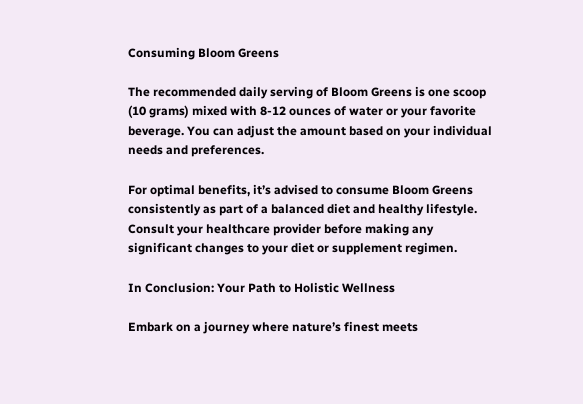Consuming Bloom Greens

The recommended daily serving of Bloom Greens is one scoop (10 grams) mixed with 8-12 ounces of water or your favorite beverage. You can adjust the amount based on your individual needs and preferences.

For optimal benefits, it’s advised to consume Bloom Greens consistently as part of a balanced diet and healthy lifestyle. Consult your healthcare provider before making any significant changes to your diet or supplement regimen.

In Conclusion: Your Path to Holistic Wellness

Embark on a journey where nature’s finest meets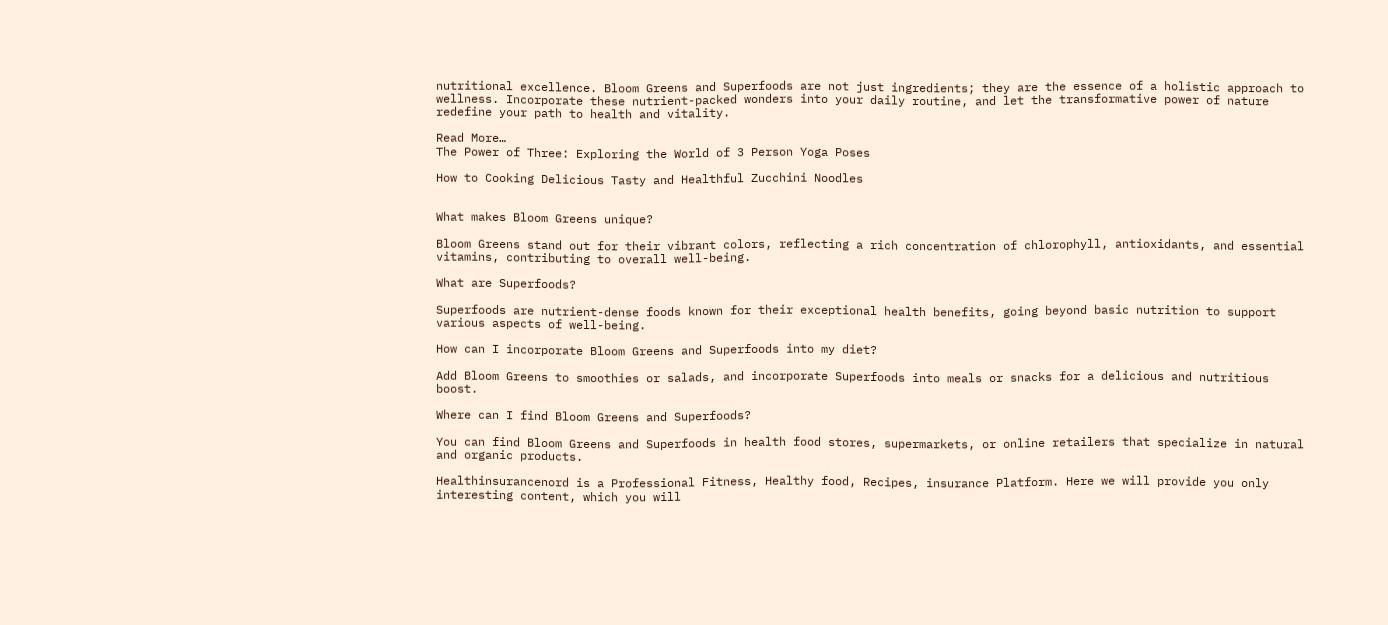nutritional excellence. Bloom Greens and Superfoods are not just ingredients; they are the essence of a holistic approach to wellness. Incorporate these nutrient-packed wonders into your daily routine, and let the transformative power of nature redefine your path to health and vitality.

Read More…
The Power of Three: Exploring the World of 3 Person Yoga Poses

How to Cooking Delicious Tasty and Healthful Zucchini Noodles


What makes Bloom Greens unique?

Bloom Greens stand out for their vibrant colors, reflecting a rich concentration of chlorophyll, antioxidants, and essential vitamins, contributing to overall well-being.

What are Superfoods?

Superfoods are nutrient-dense foods known for their exceptional health benefits, going beyond basic nutrition to support various aspects of well-being.

How can I incorporate Bloom Greens and Superfoods into my diet?

Add Bloom Greens to smoothies or salads, and incorporate Superfoods into meals or snacks for a delicious and nutritious boost.

Where can I find Bloom Greens and Superfoods?

You can find Bloom Greens and Superfoods in health food stores, supermarkets, or online retailers that specialize in natural and organic products.

Healthinsurancenord is a Professional Fitness, Healthy food, Recipes, insurance Platform. Here we will provide you only interesting content, which you will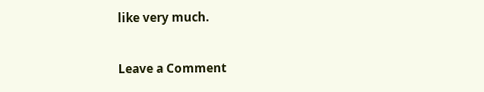like very much.

Leave a Comment